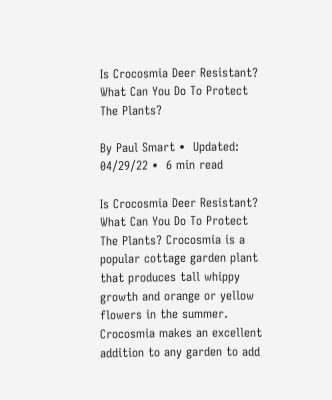Is Crocosmia Deer Resistant? What Can You Do To Protect The Plants?

By Paul Smart •  Updated: 04/29/22 •  6 min read

Is Crocosmia Deer Resistant? What Can You Do To Protect The Plants? Crocosmia is a popular cottage garden plant that produces tall whippy growth and orange or yellow flowers in the summer. Crocosmia makes an excellent addition to any garden to add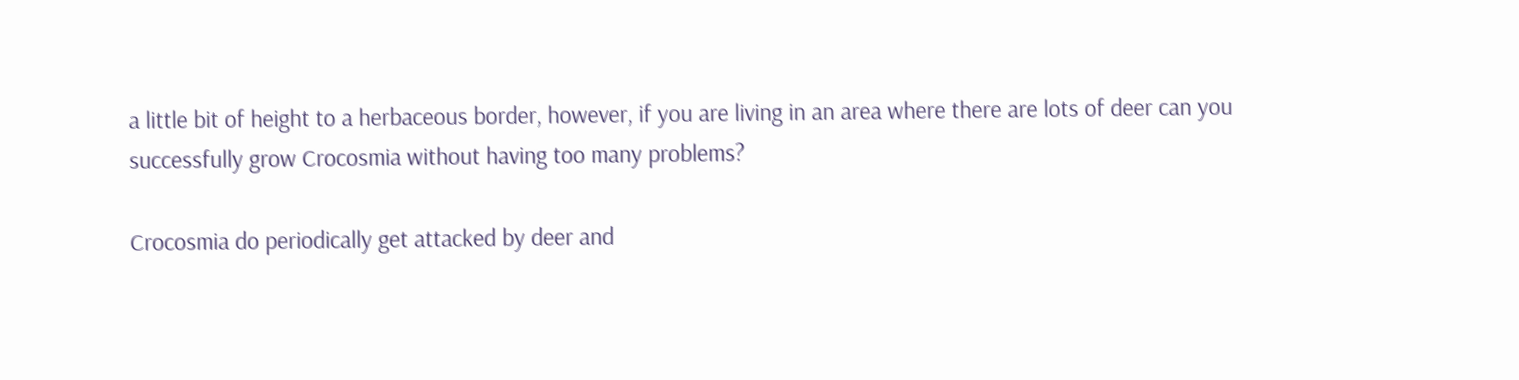a little bit of height to a herbaceous border, however, if you are living in an area where there are lots of deer can you successfully grow Crocosmia without having too many problems?

Crocosmia do periodically get attacked by deer and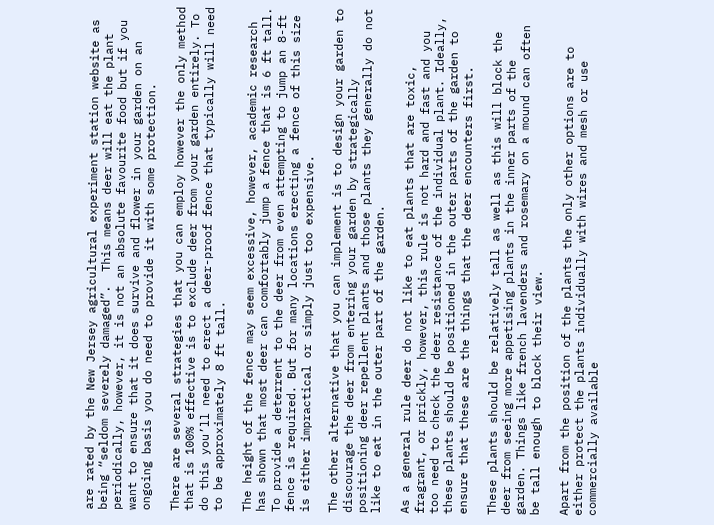are rated by the New Jersey agricultural experiment station website as being “seldom severely damaged”.  This means deer will eat the plant periodically, however, it is not an absolute favourite food but if you want to ensure that it does survive and flower in your garden on an ongoing basis you do need to provide it with some protection.

There are several strategies that you can employ however the only method that is 100% effective is to exclude deer from your garden entirely. To do this you’ll need to erect a deer-proof fence that typically will need to be approximately 8 ft tall.

The height of the fence may seem excessive, however, academic research has shown that most deer can comfortably jump a fence that is 6 ft tall. To provide a deterrent to the deer from even attempting to jump an 8-ft fence is required. But for many locations erecting a fence of this size is either impractical or simply just too expensive.

The other alternative that you can implement is to design your garden to discourage the deer from entering your garden by strategically positioning deer repellent plants and those plants they generally do not like to eat in the outer part of the garden.

As a general rule deer do not like to eat plants that are toxic, fragrant, or prickly, however, this rule is not hard and fast and you too need to check the deer resistance of the individual plant. Ideally, these plants should be positioned in the outer parts of the garden to ensure that these are the things that the deer encounters first.

These plants should be relatively tall as well as this will block the deer from seeing more appetising plants in the inner parts of the garden. Things like french lavenders and rosemary on a mound can often be tall enough to block their view.

Apart from the position of the plants the only other options are to either protect the plants individually with wires and mesh or use commercially available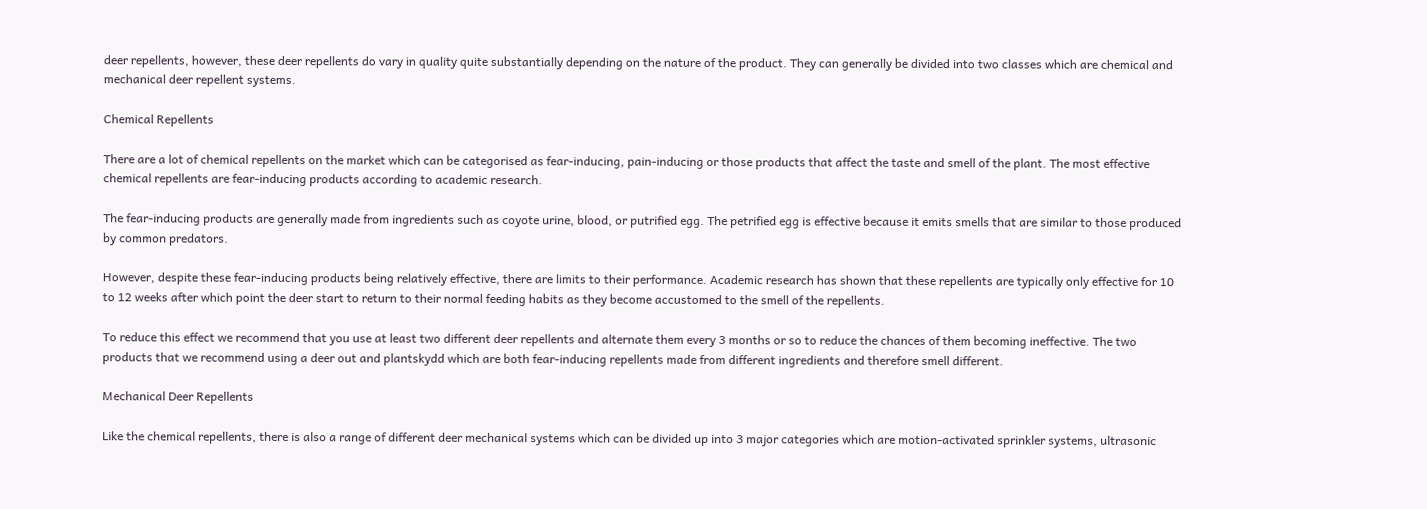deer repellents, however, these deer repellents do vary in quality quite substantially depending on the nature of the product. They can generally be divided into two classes which are chemical and mechanical deer repellent systems.

Chemical Repellents

There are a lot of chemical repellents on the market which can be categorised as fear-inducing, pain-inducing or those products that affect the taste and smell of the plant. The most effective chemical repellents are fear-inducing products according to academic research.

The fear-inducing products are generally made from ingredients such as coyote urine, blood, or putrified egg. The petrified egg is effective because it emits smells that are similar to those produced by common predators.

However, despite these fear-inducing products being relatively effective, there are limits to their performance. Academic research has shown that these repellents are typically only effective for 10 to 12 weeks after which point the deer start to return to their normal feeding habits as they become accustomed to the smell of the repellents.

To reduce this effect we recommend that you use at least two different deer repellents and alternate them every 3 months or so to reduce the chances of them becoming ineffective. The two products that we recommend using a deer out and plantskydd which are both fear-inducing repellents made from different ingredients and therefore smell different.

Mechanical Deer Repellents

Like the chemical repellents, there is also a range of different deer mechanical systems which can be divided up into 3 major categories which are motion-activated sprinkler systems, ultrasonic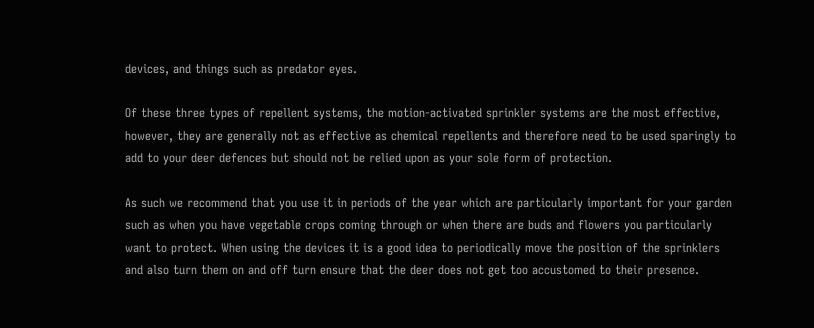devices, and things such as predator eyes.

Of these three types of repellent systems, the motion-activated sprinkler systems are the most effective, however, they are generally not as effective as chemical repellents and therefore need to be used sparingly to add to your deer defences but should not be relied upon as your sole form of protection.

As such we recommend that you use it in periods of the year which are particularly important for your garden such as when you have vegetable crops coming through or when there are buds and flowers you particularly want to protect. When using the devices it is a good idea to periodically move the position of the sprinklers and also turn them on and off turn ensure that the deer does not get too accustomed to their presence.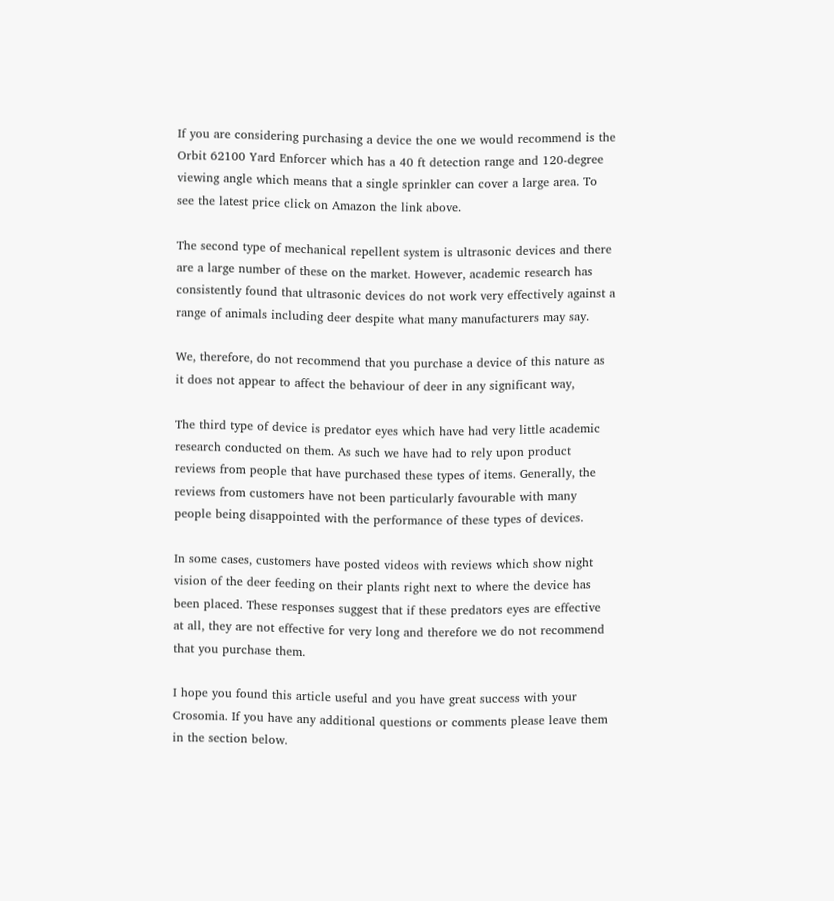If you are considering purchasing a device the one we would recommend is the Orbit 62100 Yard Enforcer which has a 40 ft detection range and 120-degree viewing angle which means that a single sprinkler can cover a large area. To see the latest price click on Amazon the link above.

The second type of mechanical repellent system is ultrasonic devices and there are a large number of these on the market. However, academic research has consistently found that ultrasonic devices do not work very effectively against a range of animals including deer despite what many manufacturers may say.

We, therefore, do not recommend that you purchase a device of this nature as it does not appear to affect the behaviour of deer in any significant way,

The third type of device is predator eyes which have had very little academic research conducted on them. As such we have had to rely upon product reviews from people that have purchased these types of items. Generally, the reviews from customers have not been particularly favourable with many people being disappointed with the performance of these types of devices.

In some cases, customers have posted videos with reviews which show night vision of the deer feeding on their plants right next to where the device has been placed. These responses suggest that if these predators eyes are effective at all, they are not effective for very long and therefore we do not recommend that you purchase them.

I hope you found this article useful and you have great success with your Crosomia. If you have any additional questions or comments please leave them in the section below.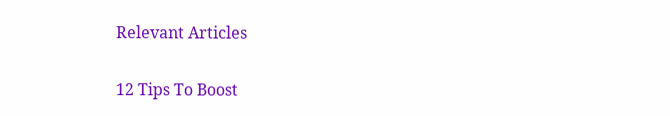Relevant Articles

12 Tips To Boost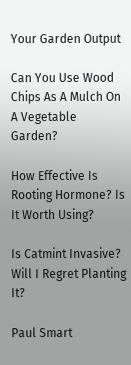Your Garden Output

Can You Use Wood Chips As A Mulch On A Vegetable Garden?

How Effective Is Rooting Hormone? Is It Worth Using?

Is Catmint Invasive? Will I Regret Planting It?

Paul Smart